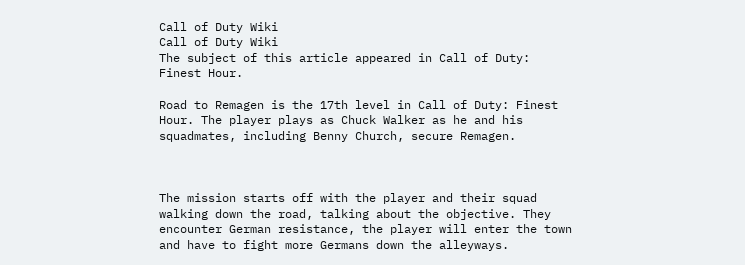Call of Duty Wiki
Call of Duty Wiki
The subject of this article appeared in Call of Duty: Finest Hour.

Road to Remagen is the 17th level in Call of Duty: Finest Hour. The player plays as Chuck Walker as he and his squadmates, including Benny Church, secure Remagen.



The mission starts off with the player and their squad walking down the road, talking about the objective. They encounter German resistance, the player will enter the town and have to fight more Germans down the alleyways.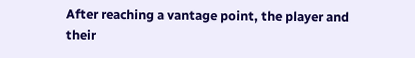After reaching a vantage point, the player and their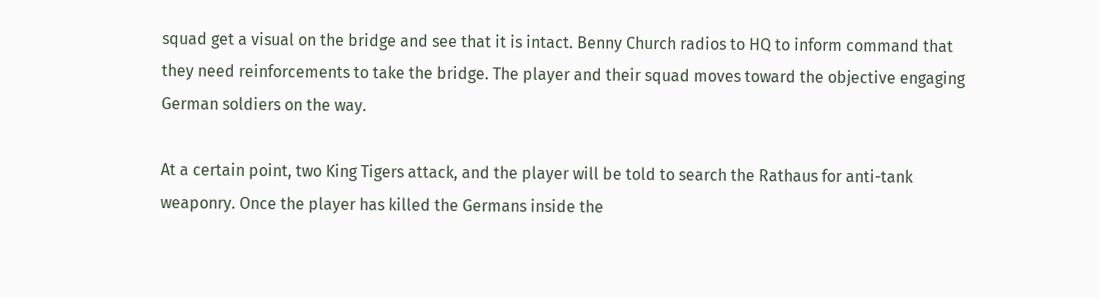squad get a visual on the bridge and see that it is intact. Benny Church radios to HQ to inform command that they need reinforcements to take the bridge. The player and their squad moves toward the objective engaging German soldiers on the way.

At a certain point, two King Tigers attack, and the player will be told to search the Rathaus for anti-tank weaponry. Once the player has killed the Germans inside the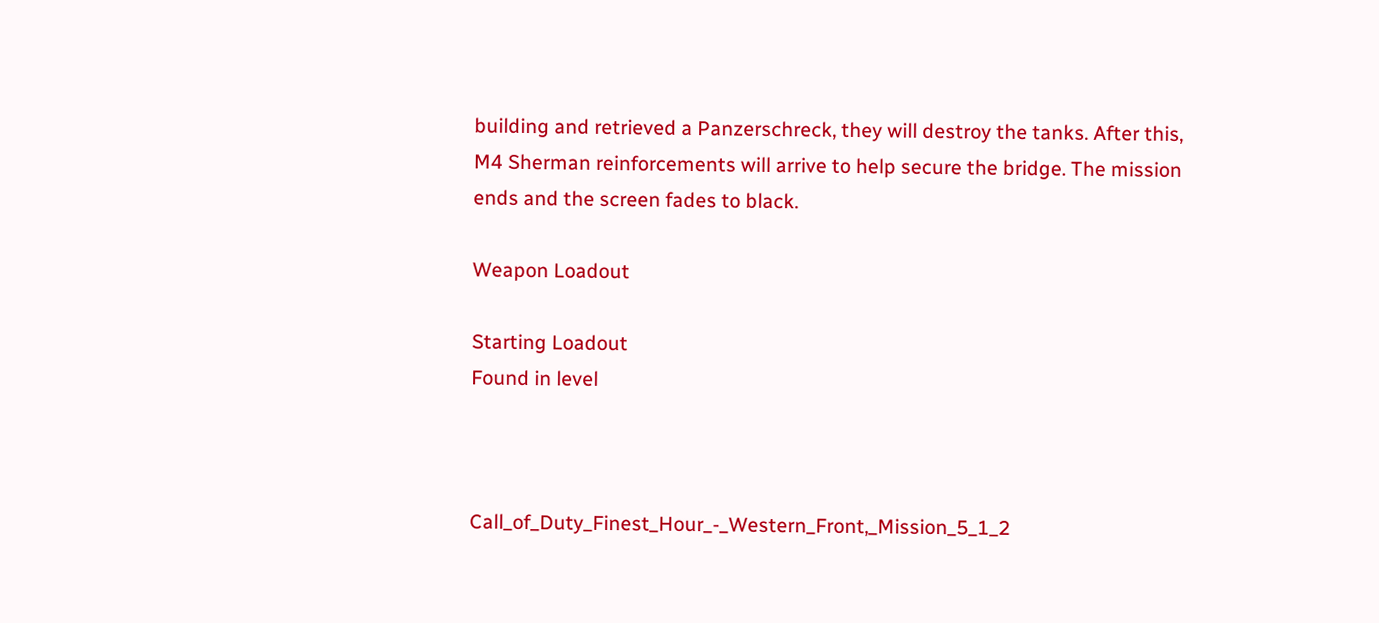building and retrieved a Panzerschreck, they will destroy the tanks. After this, M4 Sherman reinforcements will arrive to help secure the bridge. The mission ends and the screen fades to black.

Weapon Loadout

Starting Loadout
Found in level



Call_of_Duty_Finest_Hour_-_Western_Front,_Mission_5_1_2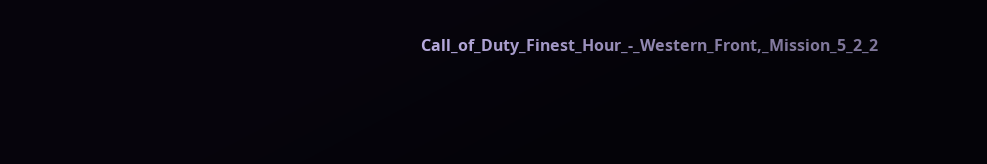Call_of_Duty_Finest_Hour_-_Western_Front,_Mission_5_2_2